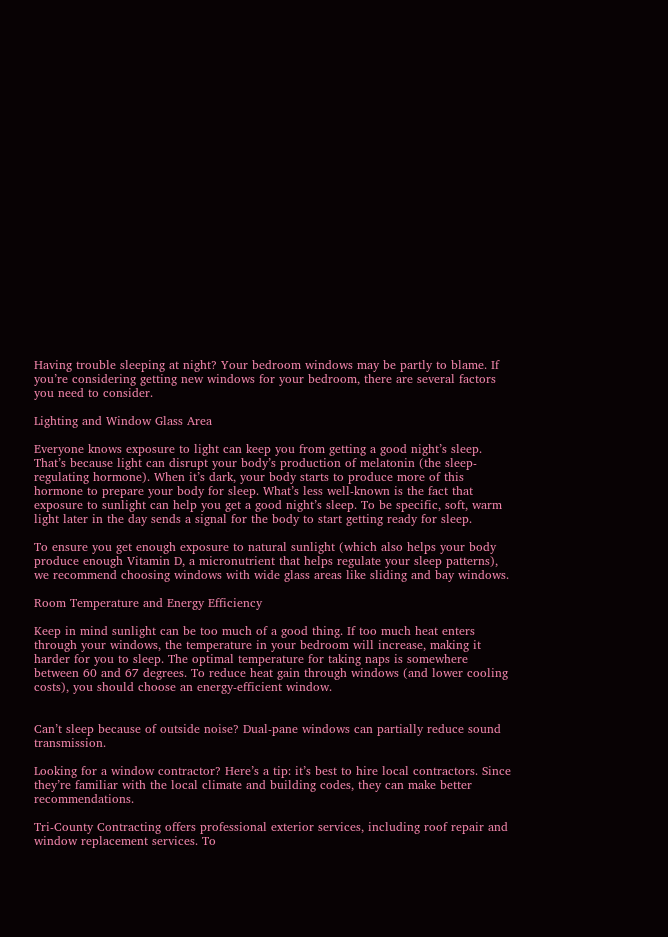Having trouble sleeping at night? Your bedroom windows may be partly to blame. If you’re considering getting new windows for your bedroom, there are several factors you need to consider.

Lighting and Window Glass Area

Everyone knows exposure to light can keep you from getting a good night’s sleep. That’s because light can disrupt your body’s production of melatonin (the sleep-regulating hormone). When it’s dark, your body starts to produce more of this hormone to prepare your body for sleep. What’s less well-known is the fact that exposure to sunlight can help you get a good night’s sleep. To be specific, soft, warm light later in the day sends a signal for the body to start getting ready for sleep.

To ensure you get enough exposure to natural sunlight (which also helps your body produce enough Vitamin D, a micronutrient that helps regulate your sleep patterns), we recommend choosing windows with wide glass areas like sliding and bay windows.

Room Temperature and Energy Efficiency

Keep in mind sunlight can be too much of a good thing. If too much heat enters through your windows, the temperature in your bedroom will increase, making it harder for you to sleep. The optimal temperature for taking naps is somewhere between 60 and 67 degrees. To reduce heat gain through windows (and lower cooling costs), you should choose an energy-efficient window.


Can’t sleep because of outside noise? Dual-pane windows can partially reduce sound transmission.

Looking for a window contractor? Here’s a tip: it’s best to hire local contractors. Since they’re familiar with the local climate and building codes, they can make better recommendations.

Tri-County Contracting offers professional exterior services, including roof repair and window replacement services. To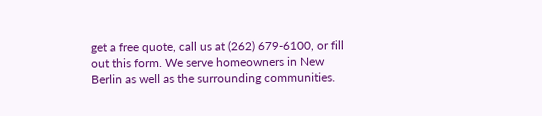get a free quote, call us at (262) 679-6100, or fill out this form. We serve homeowners in New Berlin as well as the surrounding communities.